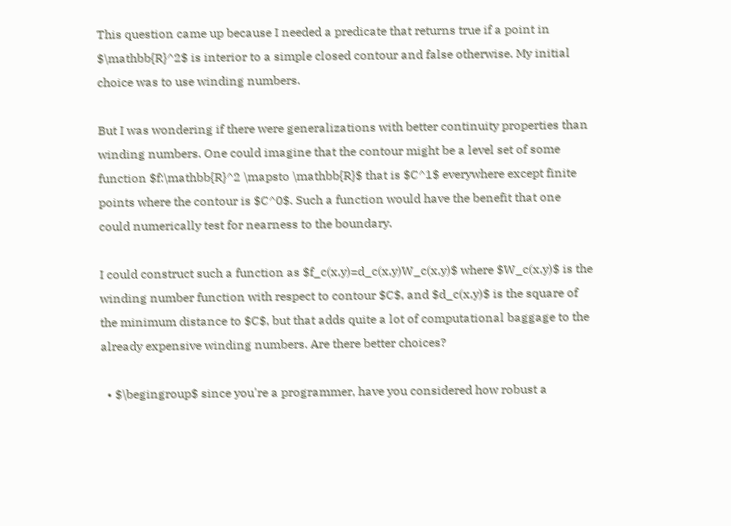This question came up because I needed a predicate that returns true if a point in $\mathbb{R}^2$ is interior to a simple closed contour and false otherwise. My initial choice was to use winding numbers.

But I was wondering if there were generalizations with better continuity properties than winding numbers. One could imagine that the contour might be a level set of some function $f:\mathbb{R}^2 \mapsto \mathbb{R}$ that is $C^1$ everywhere except finite points where the contour is $C^0$. Such a function would have the benefit that one could numerically test for nearness to the boundary.

I could construct such a function as $f_c(x,y)=d_c(x,y)W_c(x,y)$ where $W_c(x,y)$ is the winding number function with respect to contour $C$, and $d_c(x,y)$ is the square of the minimum distance to $C$, but that adds quite a lot of computational baggage to the already expensive winding numbers. Are there better choices?

  • $\begingroup$ since you're a programmer, have you considered how robust a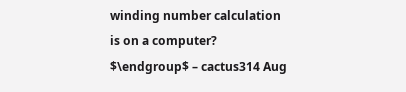winding number calculation is on a computer? $\endgroup$ – cactus314 Aug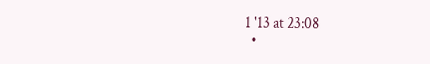1 '13 at 23:08
  •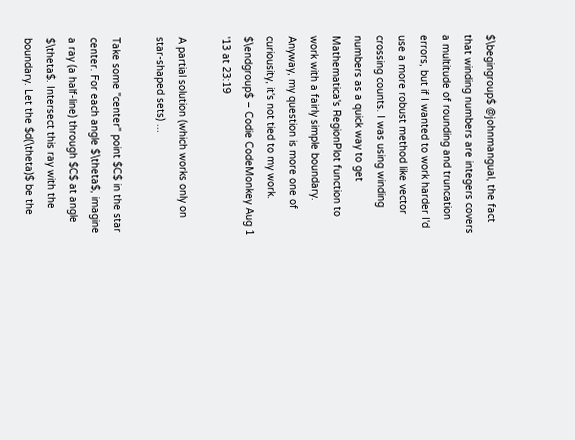$\begingroup$ @johnmangual, the fact that winding numbers are integers covers a multitude of rounding and truncation errors, but if I wanted to work harder I'd use a more robust method like vector crossing counts. I was using winding numbers as a quick way to get Mathematica's RegionPlot function to work with a fairly simple boundary. Anyway, my question is more one of curiousity, it's not tied to my work. $\endgroup$ – Codie CodeMonkey Aug 1 '13 at 23:19

A partial solution (which works only on star-shaped sets) ...

Take some "center" point $C$ in the star center. For each angle $\theta$, imagine a ray (a half-line) through $C$ at angle $\theta$. Intersect this ray with the boundary. Let the $d(\theta)$ be the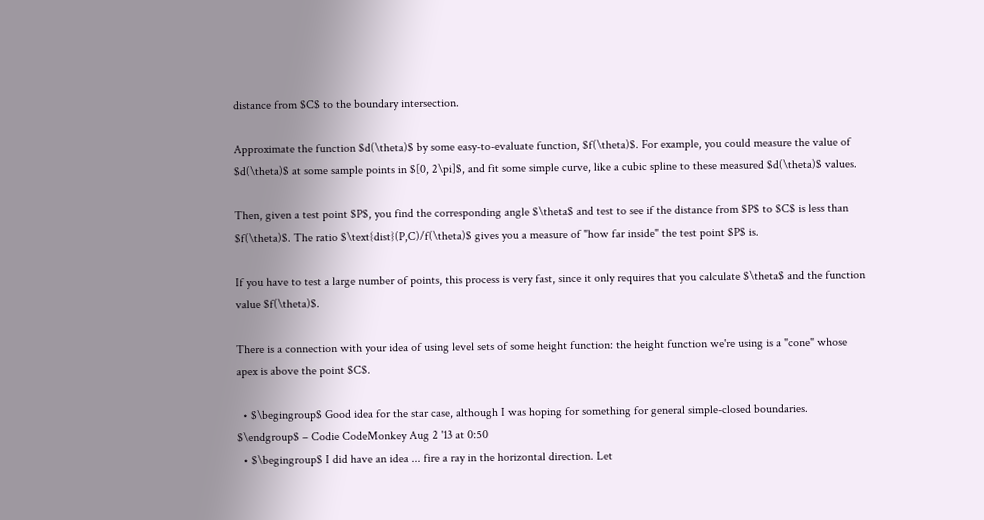distance from $C$ to the boundary intersection.

Approximate the function $d(\theta)$ by some easy-to-evaluate function, $f(\theta)$. For example, you could measure the value of $d(\theta)$ at some sample points in $[0, 2\pi]$, and fit some simple curve, like a cubic spline to these measured $d(\theta)$ values.

Then, given a test point $P$, you find the corresponding angle $\theta$ and test to see if the distance from $P$ to $C$ is less than $f(\theta)$. The ratio $\text{dist}(P,C)/f(\theta)$ gives you a measure of "how far inside" the test point $P$ is.

If you have to test a large number of points, this process is very fast, since it only requires that you calculate $\theta$ and the function value $f(\theta)$.

There is a connection with your idea of using level sets of some height function: the height function we're using is a "cone" whose apex is above the point $C$.

  • $\begingroup$ Good idea for the star case, although I was hoping for something for general simple-closed boundaries. $\endgroup$ – Codie CodeMonkey Aug 2 '13 at 0:50
  • $\begingroup$ I did have an idea ... fire a ray in the horizontal direction. Let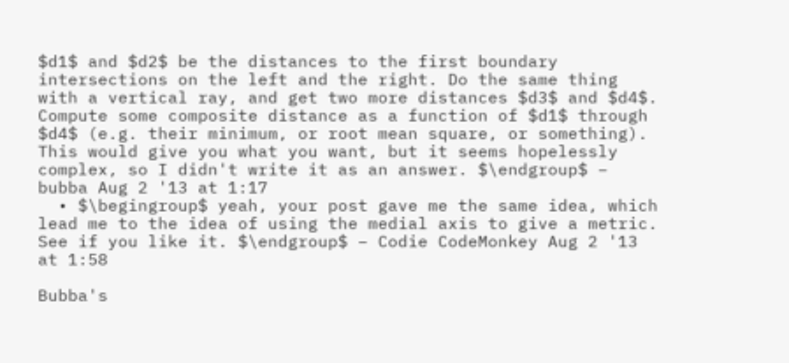$d1$ and $d2$ be the distances to the first boundary intersections on the left and the right. Do the same thing with a vertical ray, and get two more distances $d3$ and $d4$. Compute some composite distance as a function of $d1$ through $d4$ (e.g. their minimum, or root mean square, or something). This would give you what you want, but it seems hopelessly complex, so I didn't write it as an answer. $\endgroup$ – bubba Aug 2 '13 at 1:17
  • $\begingroup$ yeah, your post gave me the same idea, which lead me to the idea of using the medial axis to give a metric. See if you like it. $\endgroup$ – Codie CodeMonkey Aug 2 '13 at 1:58

Bubba's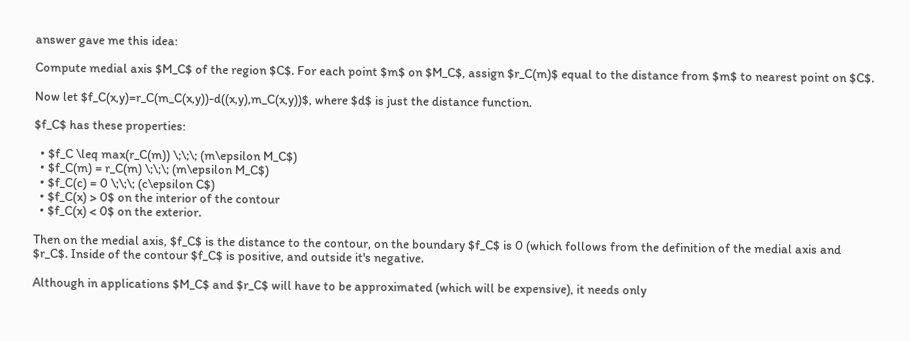answer gave me this idea:

Compute medial axis $M_C$ of the region $C$. For each point $m$ on $M_C$, assign $r_C(m)$ equal to the distance from $m$ to nearest point on $C$.

Now let $f_C(x,y)=r_C(m_C(x,y))-d((x,y),m_C(x,y))$, where $d$ is just the distance function.

$f_C$ has these properties:

  • $f_C \leq max(r_C(m)) \;\;\; (m\epsilon M_C$)
  • $f_C(m) = r_C(m) \;\;\; (m\epsilon M_C$)
  • $f_C(c) = 0 \;\;\; (c\epsilon C$)
  • $f_C(x) > 0$ on the interior of the contour
  • $f_C(x) < 0$ on the exterior.

Then on the medial axis, $f_C$ is the distance to the contour, on the boundary $f_C$ is 0 (which follows from the definition of the medial axis and $r_C$. Inside of the contour $f_C$ is positive, and outside it's negative.

Although in applications $M_C$ and $r_C$ will have to be approximated (which will be expensive), it needs only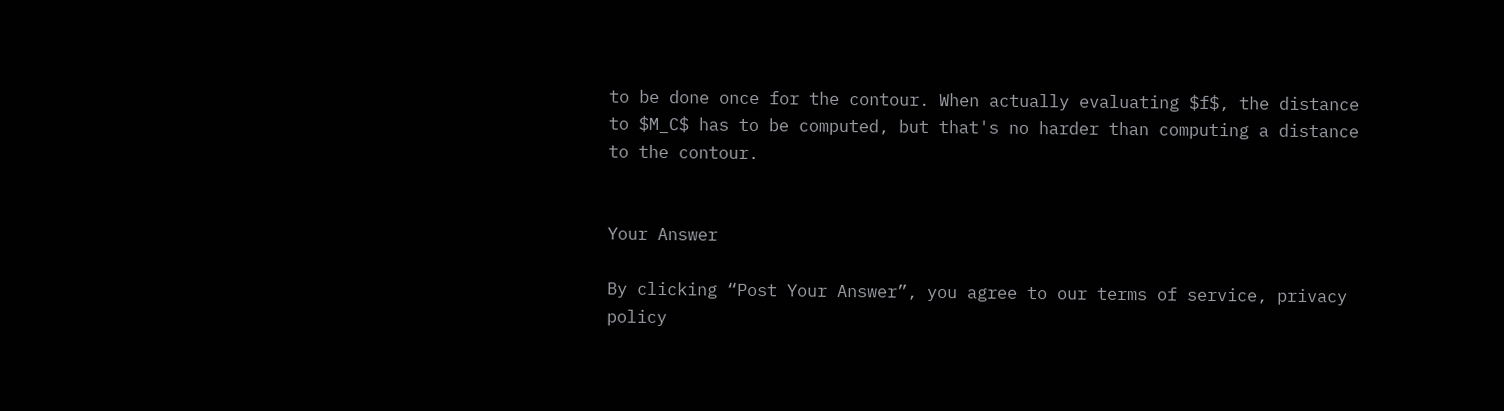to be done once for the contour. When actually evaluating $f$, the distance to $M_C$ has to be computed, but that's no harder than computing a distance to the contour.


Your Answer

By clicking “Post Your Answer”, you agree to our terms of service, privacy policy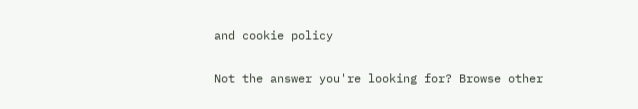and cookie policy

Not the answer you're looking for? Browse other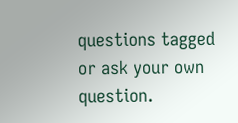questions tagged or ask your own question.